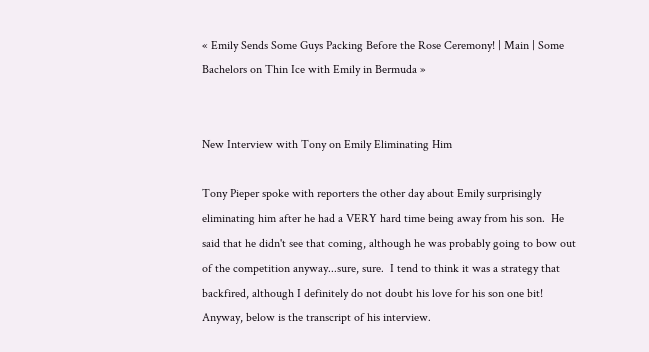« Emily Sends Some Guys Packing Before the Rose Ceremony! | Main | Some Bachelors on Thin Ice with Emily in Bermuda »


New Interview with Tony on Emily Eliminating Him

Tony Pieper spoke with reporters the other day about Emily surprisingly eliminating him after he had a VERY hard time being away from his son.  He said that he didn't see that coming, although he was probably going to bow out of the competition anyway...sure, sure.  I tend to think it was a strategy that backfired, although I definitely do not doubt his love for his son one bit!  Anyway, below is the transcript of his interview.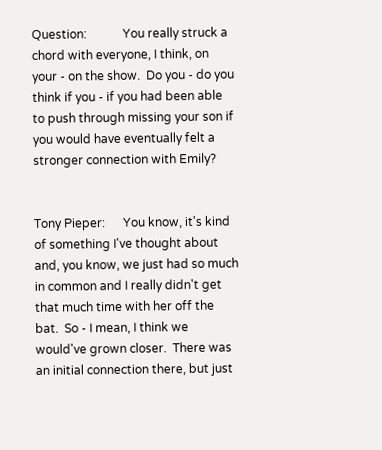Question:            You really struck a chord with everyone, I think, on your - on the show.  Do you - do you think if you - if you had been able to push through missing your son if you would have eventually felt a stronger connection with Emily?


Tony Pieper:      You know, it's kind of something I've thought about and, you know, we just had so much in common and I really didn't get that much time with her off the bat.  So - I mean, I think we would've grown closer.  There was an initial connection there, but just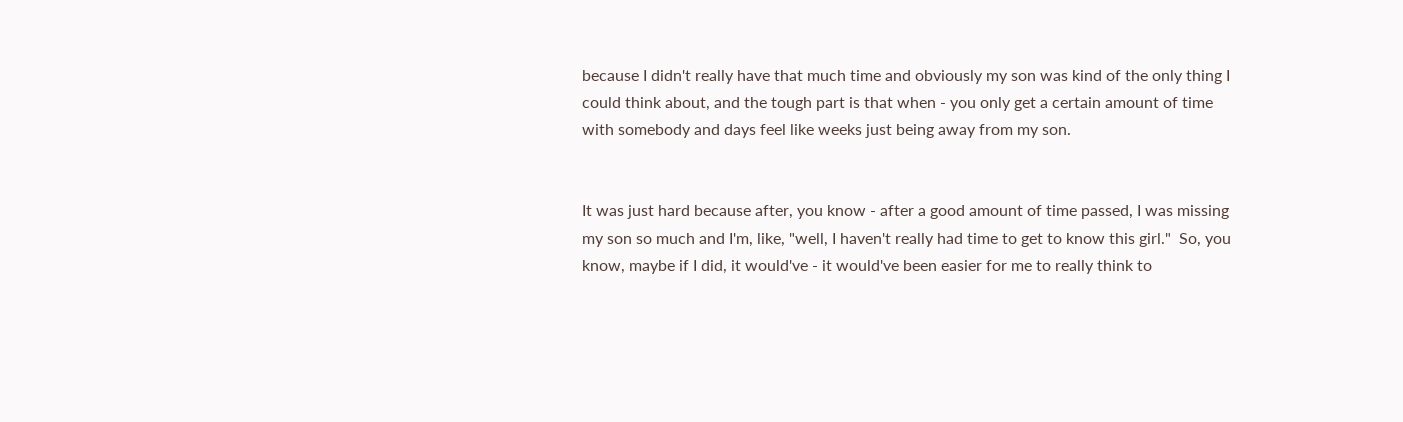because I didn't really have that much time and obviously my son was kind of the only thing I could think about, and the tough part is that when - you only get a certain amount of time with somebody and days feel like weeks just being away from my son.


It was just hard because after, you know - after a good amount of time passed, I was missing my son so much and I'm, like, "well, I haven't really had time to get to know this girl."  So, you know, maybe if I did, it would've - it would've been easier for me to really think to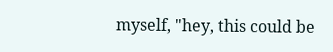myself, "hey, this could be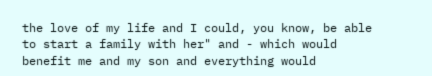the love of my life and I could, you know, be able to start a family with her" and - which would benefit me and my son and everything would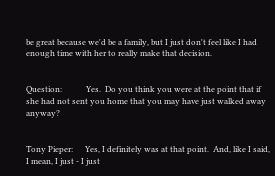be great because we'd be a family, but I just don't feel like I had enough time with her to really make that decision.


Question:            Yes.  Do you think you were at the point that if she had not sent you home that you may have just walked away anyway?


Tony Pieper:      Yes, I definitely was at that point.  And, like I said, I mean, I just - I just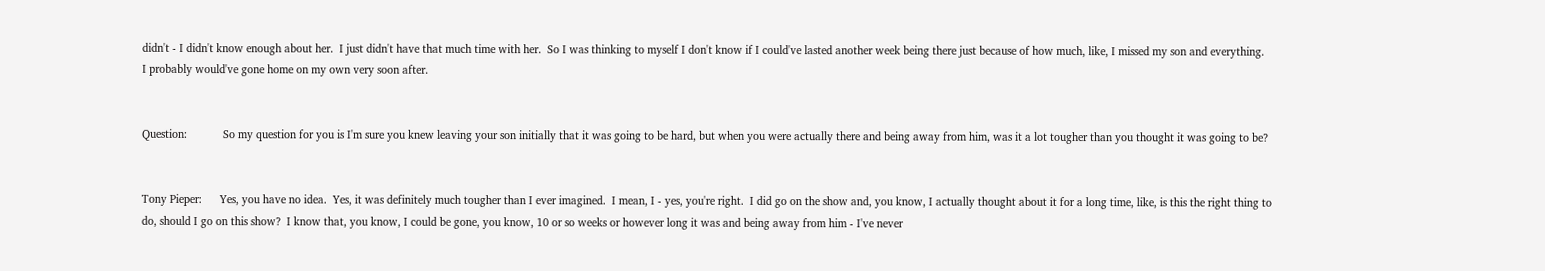didn't - I didn't know enough about her.  I just didn't have that much time with her.  So I was thinking to myself I don't know if I could've lasted another week being there just because of how much, like, I missed my son and everything.  I probably would've gone home on my own very soon after.


Question:            So my question for you is I'm sure you knew leaving your son initially that it was going to be hard, but when you were actually there and being away from him, was it a lot tougher than you thought it was going to be?


Tony Pieper:      Yes, you have no idea.  Yes, it was definitely much tougher than I ever imagined.  I mean, I - yes, you're right.  I did go on the show and, you know, I actually thought about it for a long time, like, is this the right thing to do, should I go on this show?  I know that, you know, I could be gone, you know, 10 or so weeks or however long it was and being away from him - I've never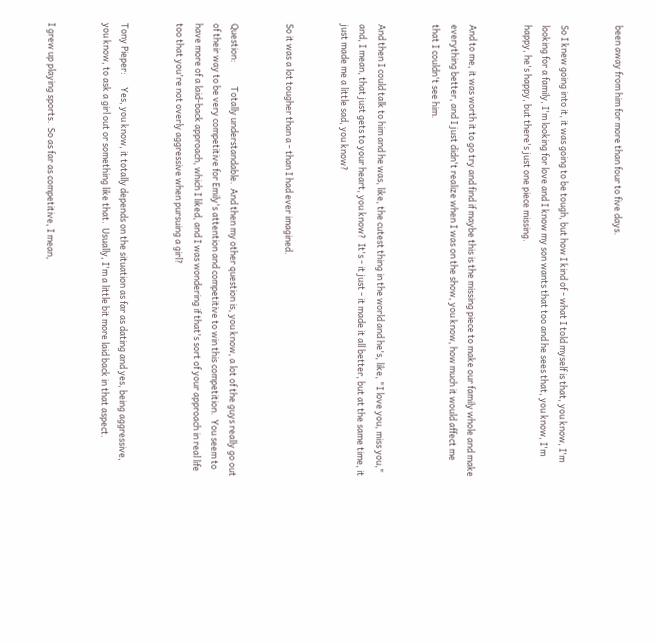been away from him for more than four to five days.


So I knew going into it, it was going to be tough, but how I kind of - what I told myself is that, you know, I'm looking for a family, I'm looking for love and I know my son wants that too and he sees that, you know, I'm happy, he's happy, but there's just one piece missing.


And to me, it was worth it to go try and find if maybe this is the missing piece to make our family whole and make everything better, and I just didn't realize when I was on the show, you know, how much it would affect me that I couldn't see him.


And then I could talk to him and he was, like, the cutest thing in the world and he's, like, "I love you, miss you," and, I mean, that just gets to your heart, you know?  It's - it just - it made it all better, but at the same time, it just made me a little sad, you know?


So it was a lot tougher than a - than I had ever imagined.


Question:            Totally understandable.  And then my other question is, you know, a lot of the guys really go out of their way to be very competitive for Emily's attention and competitive to win this competition.  You seem to have more of a laid-back approach, which I liked, and I was wondering if that's sort of your approach in real life too that you're not overly aggressive when pursuing a girl?


Tony Pieper:      Yes, you know, it totally depends on the situation as far as dating and yes, being aggressive, you know, to ask a girl out or something like that.  Usually, I'm a little bit more laid back in that aspect.


I grew up playing sports.  So as far as competitive, I mean,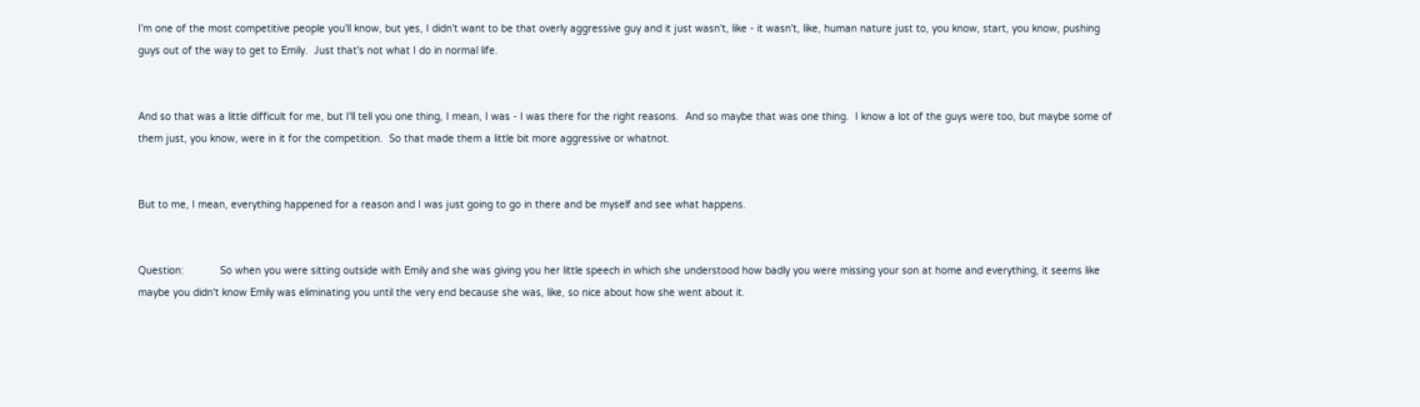I'm one of the most competitive people you'll know, but yes, I didn't want to be that overly aggressive guy and it just wasn't, like - it wasn't, like, human nature just to, you know, start, you know, pushing guys out of the way to get to Emily.  Just that's not what I do in normal life.


And so that was a little difficult for me, but I'll tell you one thing, I mean, I was - I was there for the right reasons.  And so maybe that was one thing.  I know a lot of the guys were too, but maybe some of them just, you know, were in it for the competition.  So that made them a little bit more aggressive or whatnot.


But to me, I mean, everything happened for a reason and I was just going to go in there and be myself and see what happens.


Question:            So when you were sitting outside with Emily and she was giving you her little speech in which she understood how badly you were missing your son at home and everything, it seems like maybe you didn't know Emily was eliminating you until the very end because she was, like, so nice about how she went about it.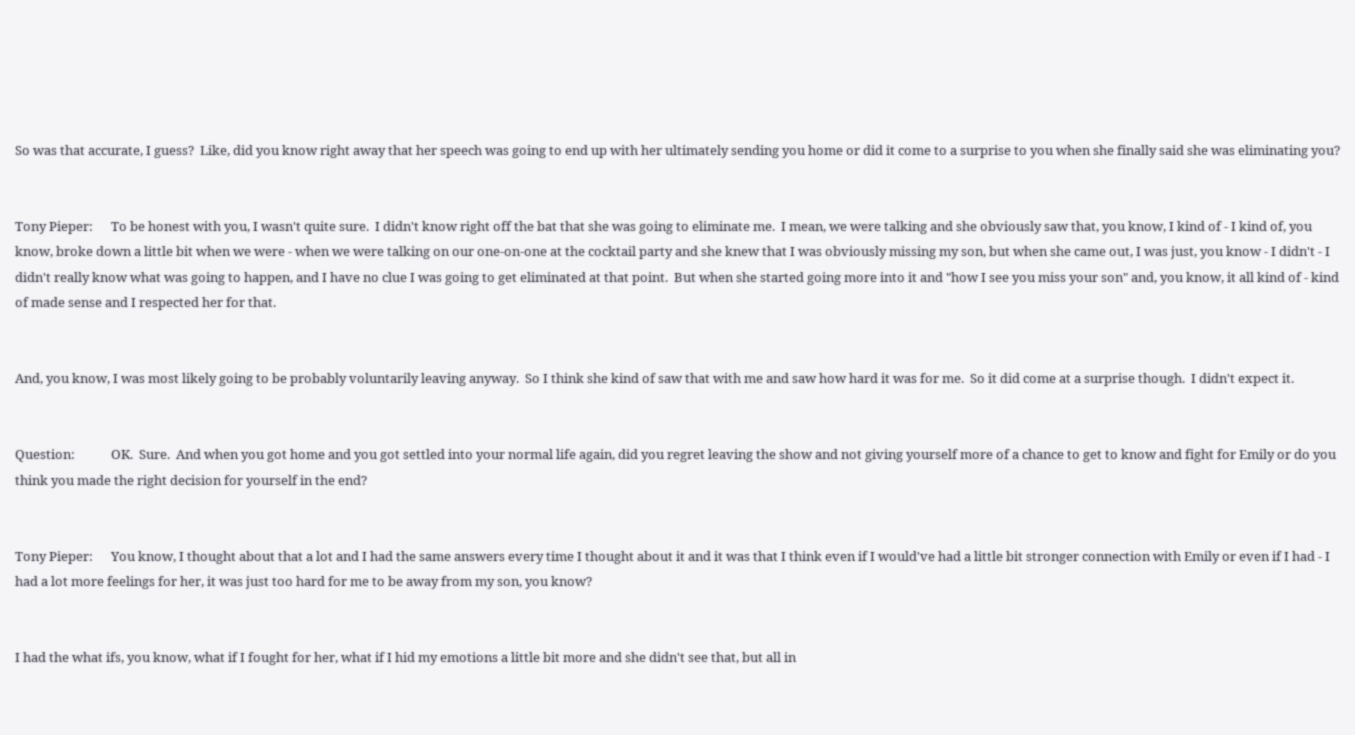So was that accurate, I guess?  Like, did you know right away that her speech was going to end up with her ultimately sending you home or did it come to a surprise to you when she finally said she was eliminating you?


Tony Pieper:      To be honest with you, I wasn't quite sure.  I didn't know right off the bat that she was going to eliminate me.  I mean, we were talking and she obviously saw that, you know, I kind of - I kind of, you know, broke down a little bit when we were - when we were talking on our one-on-one at the cocktail party and she knew that I was obviously missing my son, but when she came out, I was just, you know - I didn't - I didn't really know what was going to happen, and I have no clue I was going to get eliminated at that point.  But when she started going more into it and "how I see you miss your son" and, you know, it all kind of - kind of made sense and I respected her for that.


And, you know, I was most likely going to be probably voluntarily leaving anyway.  So I think she kind of saw that with me and saw how hard it was for me.  So it did come at a surprise though.  I didn't expect it.


Question:            OK.  Sure.  And when you got home and you got settled into your normal life again, did you regret leaving the show and not giving yourself more of a chance to get to know and fight for Emily or do you think you made the right decision for yourself in the end?


Tony Pieper:      You know, I thought about that a lot and I had the same answers every time I thought about it and it was that I think even if I would've had a little bit stronger connection with Emily or even if I had - I had a lot more feelings for her, it was just too hard for me to be away from my son, you know?


I had the what ifs, you know, what if I fought for her, what if I hid my emotions a little bit more and she didn't see that, but all in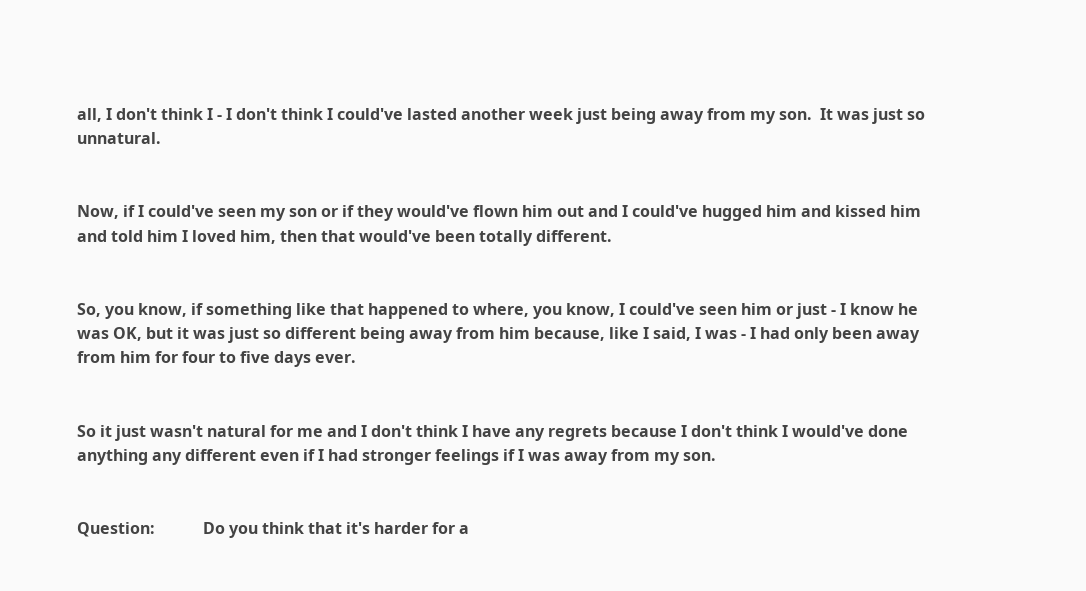all, I don't think I - I don't think I could've lasted another week just being away from my son.  It was just so unnatural.


Now, if I could've seen my son or if they would've flown him out and I could've hugged him and kissed him and told him I loved him, then that would've been totally different.


So, you know, if something like that happened to where, you know, I could've seen him or just - I know he was OK, but it was just so different being away from him because, like I said, I was - I had only been away from him for four to five days ever.


So it just wasn't natural for me and I don't think I have any regrets because I don't think I would've done anything any different even if I had stronger feelings if I was away from my son.


Question:            Do you think that it's harder for a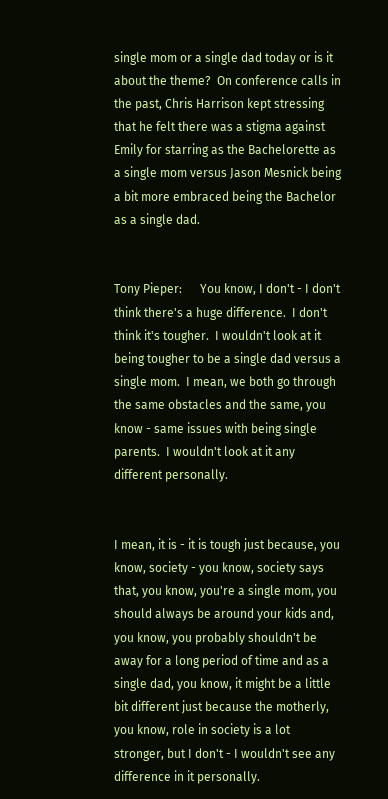single mom or a single dad today or is it about the theme?  On conference calls in the past, Chris Harrison kept stressing that he felt there was a stigma against Emily for starring as the Bachelorette as a single mom versus Jason Mesnick being a bit more embraced being the Bachelor as a single dad.


Tony Pieper:      You know, I don't - I don't think there's a huge difference.  I don't think it's tougher.  I wouldn't look at it being tougher to be a single dad versus a single mom.  I mean, we both go through the same obstacles and the same, you know - same issues with being single parents.  I wouldn't look at it any different personally.


I mean, it is - it is tough just because, you know, society - you know, society says that, you know, you're a single mom, you should always be around your kids and, you know, you probably shouldn't be away for a long period of time and as a single dad, you know, it might be a little bit different just because the motherly, you know, role in society is a lot stronger, but I don't - I wouldn't see any difference in it personally.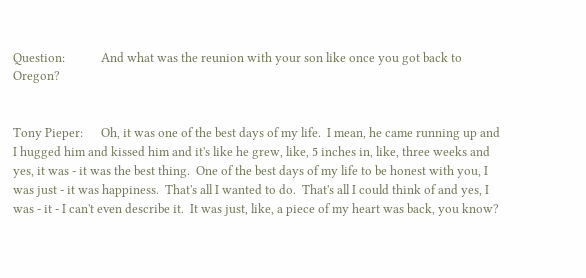Question:            And what was the reunion with your son like once you got back to Oregon?


Tony Pieper:      Oh, it was one of the best days of my life.  I mean, he came running up and I hugged him and kissed him and it's like he grew, like, 5 inches in, like, three weeks and yes, it was - it was the best thing.  One of the best days of my life to be honest with you, I was just - it was happiness.  That's all I wanted to do.  That's all I could think of and yes, I was - it - I can't even describe it.  It was just, like, a piece of my heart was back, you know?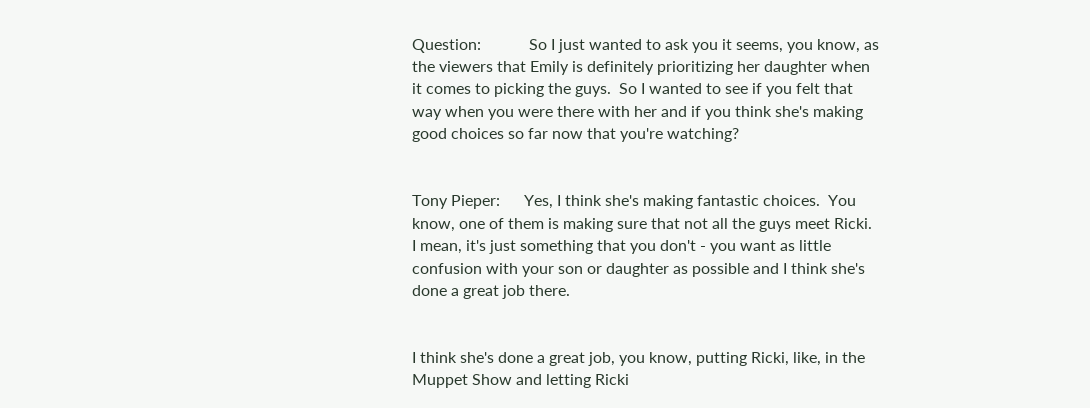Question:            So I just wanted to ask you it seems, you know, as the viewers that Emily is definitely prioritizing her daughter when it comes to picking the guys.  So I wanted to see if you felt that way when you were there with her and if you think she's making good choices so far now that you're watching?


Tony Pieper:      Yes, I think she's making fantastic choices.  You know, one of them is making sure that not all the guys meet Ricki.  I mean, it's just something that you don't - you want as little confusion with your son or daughter as possible and I think she's done a great job there.


I think she's done a great job, you know, putting Ricki, like, in the Muppet Show and letting Ricki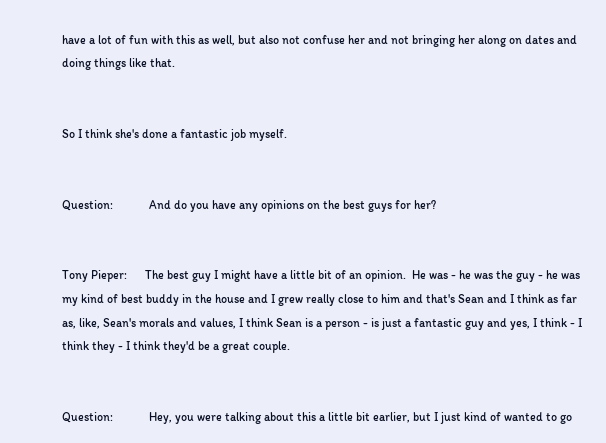have a lot of fun with this as well, but also not confuse her and not bringing her along on dates and doing things like that.


So I think she's done a fantastic job myself.


Question:            And do you have any opinions on the best guys for her?


Tony Pieper:      The best guy I might have a little bit of an opinion.  He was - he was the guy - he was my kind of best buddy in the house and I grew really close to him and that's Sean and I think as far as, like, Sean's morals and values, I think Sean is a person - is just a fantastic guy and yes, I think - I think they - I think they'd be a great couple.


Question:            Hey, you were talking about this a little bit earlier, but I just kind of wanted to go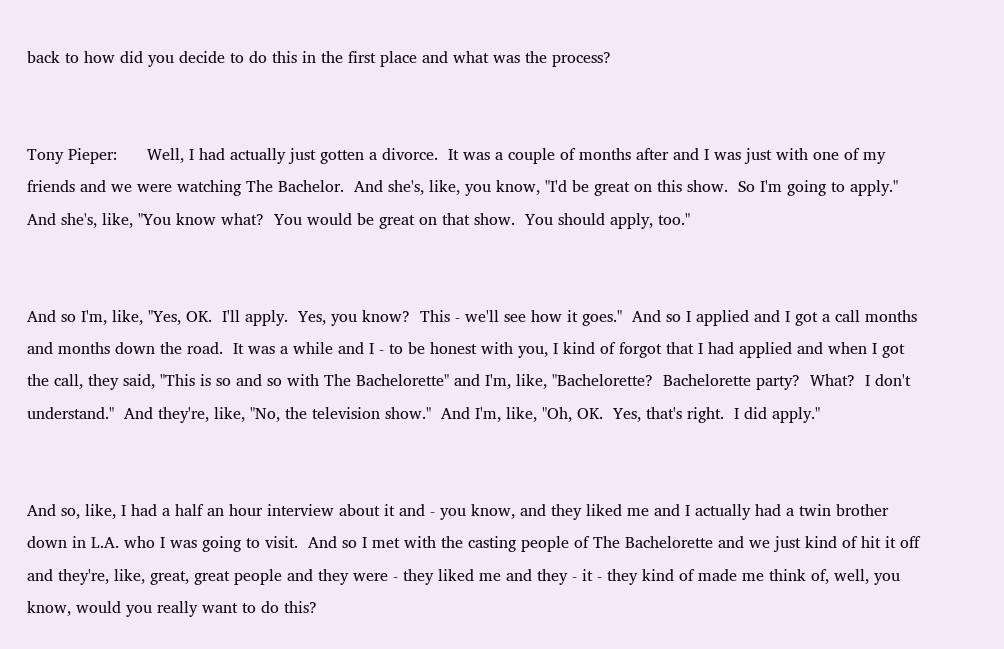back to how did you decide to do this in the first place and what was the process?


Tony Pieper:      Well, I had actually just gotten a divorce.  It was a couple of months after and I was just with one of my friends and we were watching The Bachelor.  And she's, like, you know, "I'd be great on this show.  So I'm going to apply."  And she's, like, "You know what?  You would be great on that show.  You should apply, too."


And so I'm, like, "Yes, OK.  I'll apply.  Yes, you know?  This - we'll see how it goes."  And so I applied and I got a call months and months down the road.  It was a while and I - to be honest with you, I kind of forgot that I had applied and when I got the call, they said, "This is so and so with The Bachelorette" and I'm, like, "Bachelorette?  Bachelorette party?  What?  I don't understand."  And they're, like, "No, the television show."  And I'm, like, "Oh, OK.  Yes, that's right.  I did apply."


And so, like, I had a half an hour interview about it and - you know, and they liked me and I actually had a twin brother down in L.A. who I was going to visit.  And so I met with the casting people of The Bachelorette and we just kind of hit it off and they're, like, great, great people and they were - they liked me and they - it - they kind of made me think of, well, you know, would you really want to do this?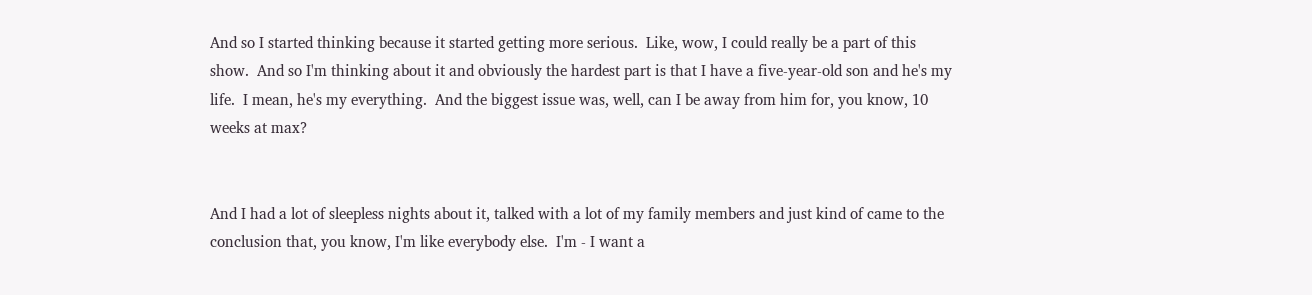And so I started thinking because it started getting more serious.  Like, wow, I could really be a part of this show.  And so I'm thinking about it and obviously the hardest part is that I have a five-year-old son and he's my life.  I mean, he's my everything.  And the biggest issue was, well, can I be away from him for, you know, 10 weeks at max?


And I had a lot of sleepless nights about it, talked with a lot of my family members and just kind of came to the conclusion that, you know, I'm like everybody else.  I'm - I want a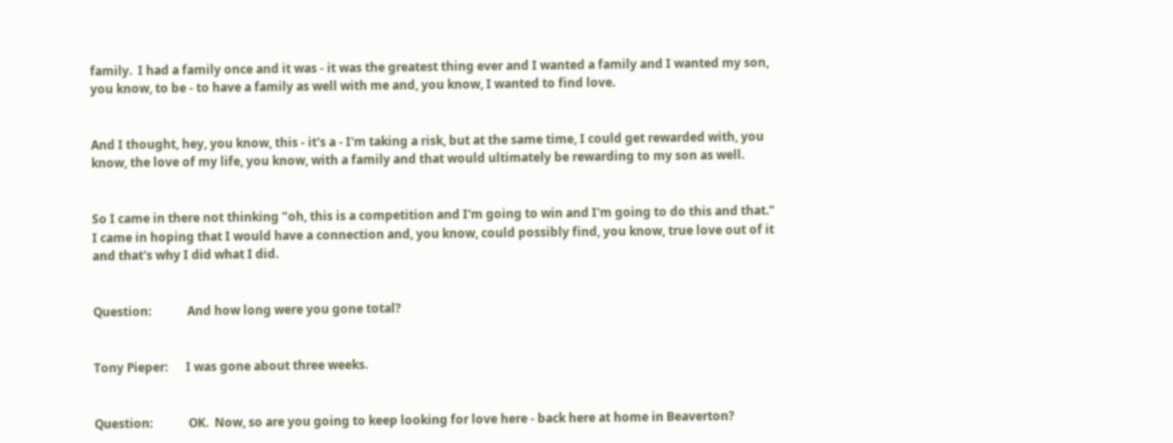family.  I had a family once and it was - it was the greatest thing ever and I wanted a family and I wanted my son, you know, to be - to have a family as well with me and, you know, I wanted to find love.


And I thought, hey, you know, this - it's a - I'm taking a risk, but at the same time, I could get rewarded with, you know, the love of my life, you know, with a family and that would ultimately be rewarding to my son as well.


So I came in there not thinking "oh, this is a competition and I'm going to win and I'm going to do this and that."  I came in hoping that I would have a connection and, you know, could possibly find, you know, true love out of it and that's why I did what I did.


Question:            And how long were you gone total?


Tony Pieper:      I was gone about three weeks.


Question:            OK.  Now, so are you going to keep looking for love here - back here at home in Beaverton?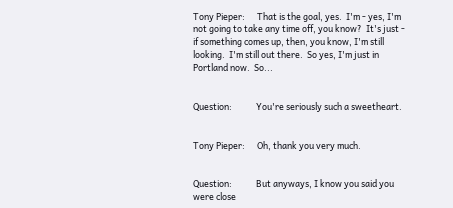Tony Pieper:      That is the goal, yes.  I'm - yes, I'm not going to take any time off, you know?  It's just - if something comes up, then, you know, I'm still looking.  I'm still out there.  So yes, I'm just in Portland now.  So...


Question:            You're seriously such a sweetheart.


Tony Pieper:      Oh, thank you very much.


Question:            But anyways, I know you said you were close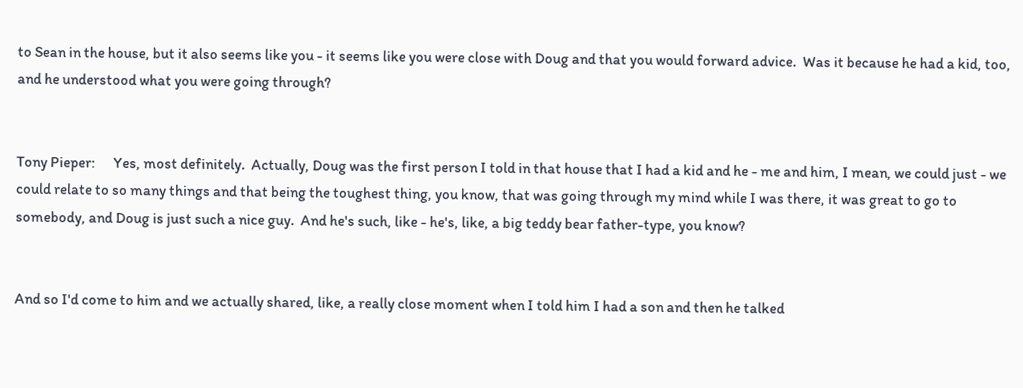to Sean in the house, but it also seems like you - it seems like you were close with Doug and that you would forward advice.  Was it because he had a kid, too, and he understood what you were going through?


Tony Pieper:      Yes, most definitely.  Actually, Doug was the first person I told in that house that I had a kid and he - me and him, I mean, we could just - we could relate to so many things and that being the toughest thing, you know, that was going through my mind while I was there, it was great to go to somebody, and Doug is just such a nice guy.  And he's such, like - he's, like, a big teddy bear father-type, you know?


And so I'd come to him and we actually shared, like, a really close moment when I told him I had a son and then he talked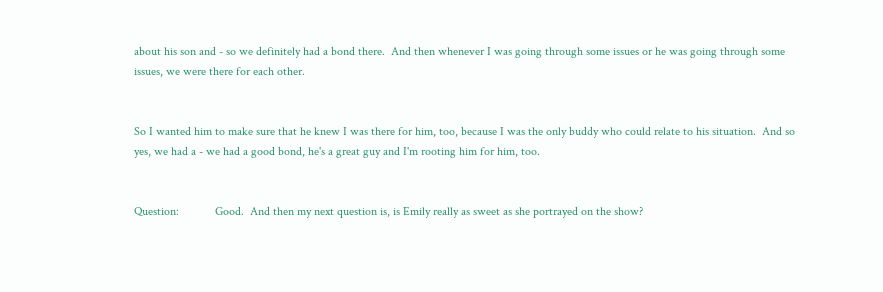about his son and - so we definitely had a bond there.  And then whenever I was going through some issues or he was going through some issues, we were there for each other.


So I wanted him to make sure that he knew I was there for him, too, because I was the only buddy who could relate to his situation.  And so yes, we had a - we had a good bond, he's a great guy and I'm rooting him for him, too.


Question:            Good.  And then my next question is, is Emily really as sweet as she portrayed on the show?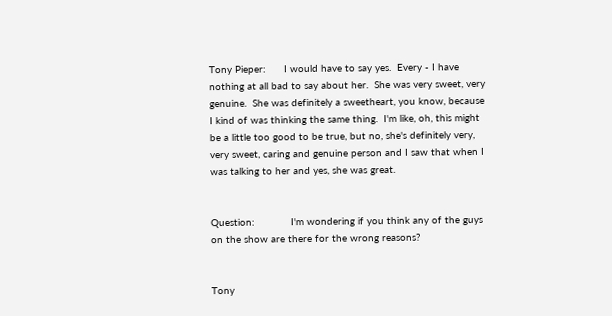Tony Pieper:      I would have to say yes.  Every - I have nothing at all bad to say about her.  She was very sweet, very genuine.  She was definitely a sweetheart, you know, because I kind of was thinking the same thing.  I'm like, oh, this might be a little too good to be true, but no, she's definitely very, very sweet, caring and genuine person and I saw that when I was talking to her and yes, she was great.


Question:            I'm wondering if you think any of the guys on the show are there for the wrong reasons?


Tony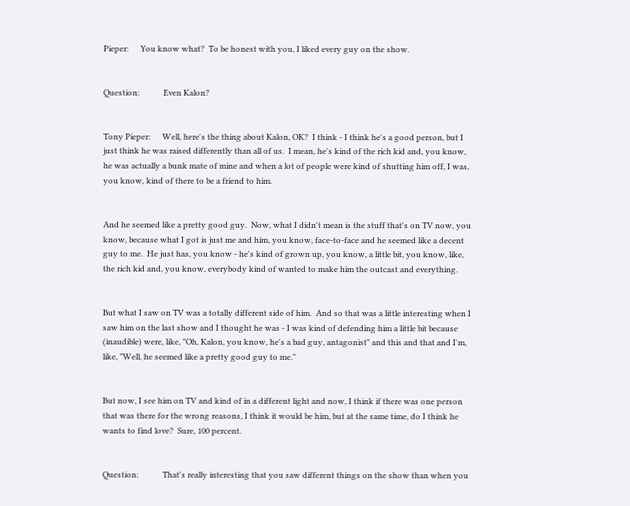Pieper:      You know what?  To be honest with you, I liked every guy on the show.


Question:            Even Kalon?


Tony Pieper:      Well, here's the thing about Kalon, OK?  I think - I think he's a good person, but I just think he was raised differently than all of us.  I mean, he's kind of the rich kid and, you know, he was actually a bunk mate of mine and when a lot of people were kind of shutting him off, I was, you know, kind of there to be a friend to him.


And he seemed like a pretty good guy.  Now, what I didn't mean is the stuff that's on TV now, you know, because what I got is just me and him, you know, face-to-face and he seemed like a decent guy to me.  He just has, you know - he's kind of grown up, you know, a little bit, you know, like, the rich kid and, you know, everybody kind of wanted to make him the outcast and everything.


But what I saw on TV was a totally different side of him.  And so that was a little interesting when I saw him on the last show and I thought he was - I was kind of defending him a little bit because (inaudible) were, like, "Oh, Kalon, you know, he's a bad guy, antagonist" and this and that and I'm, like, "Well, he seemed like a pretty good guy to me."


But now, I see him on TV and kind of in a different light and now, I think if there was one person that was there for the wrong reasons, I think it would be him, but at the same time, do I think he wants to find love?  Sure, 100 percent.


Question:            That's really interesting that you saw different things on the show than when you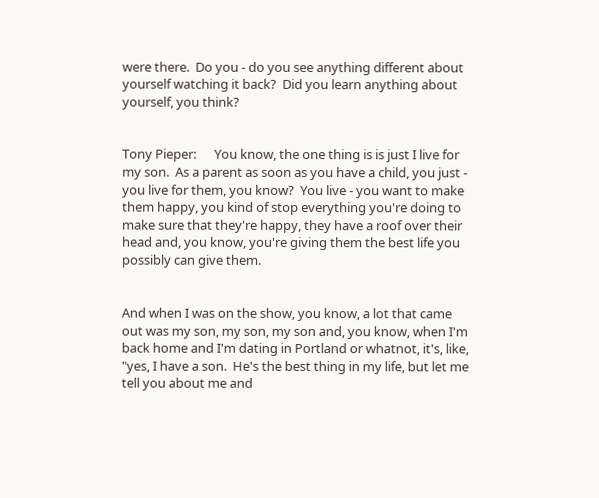were there.  Do you - do you see anything different about yourself watching it back?  Did you learn anything about yourself, you think?


Tony Pieper:      You know, the one thing is is just I live for my son.  As a parent as soon as you have a child, you just - you live for them, you know?  You live - you want to make them happy, you kind of stop everything you're doing to make sure that they're happy, they have a roof over their head and, you know, you're giving them the best life you possibly can give them.


And when I was on the show, you know, a lot that came out was my son, my son, my son and, you know, when I'm back home and I'm dating in Portland or whatnot, it's, like, "yes, I have a son.  He's the best thing in my life, but let me tell you about me and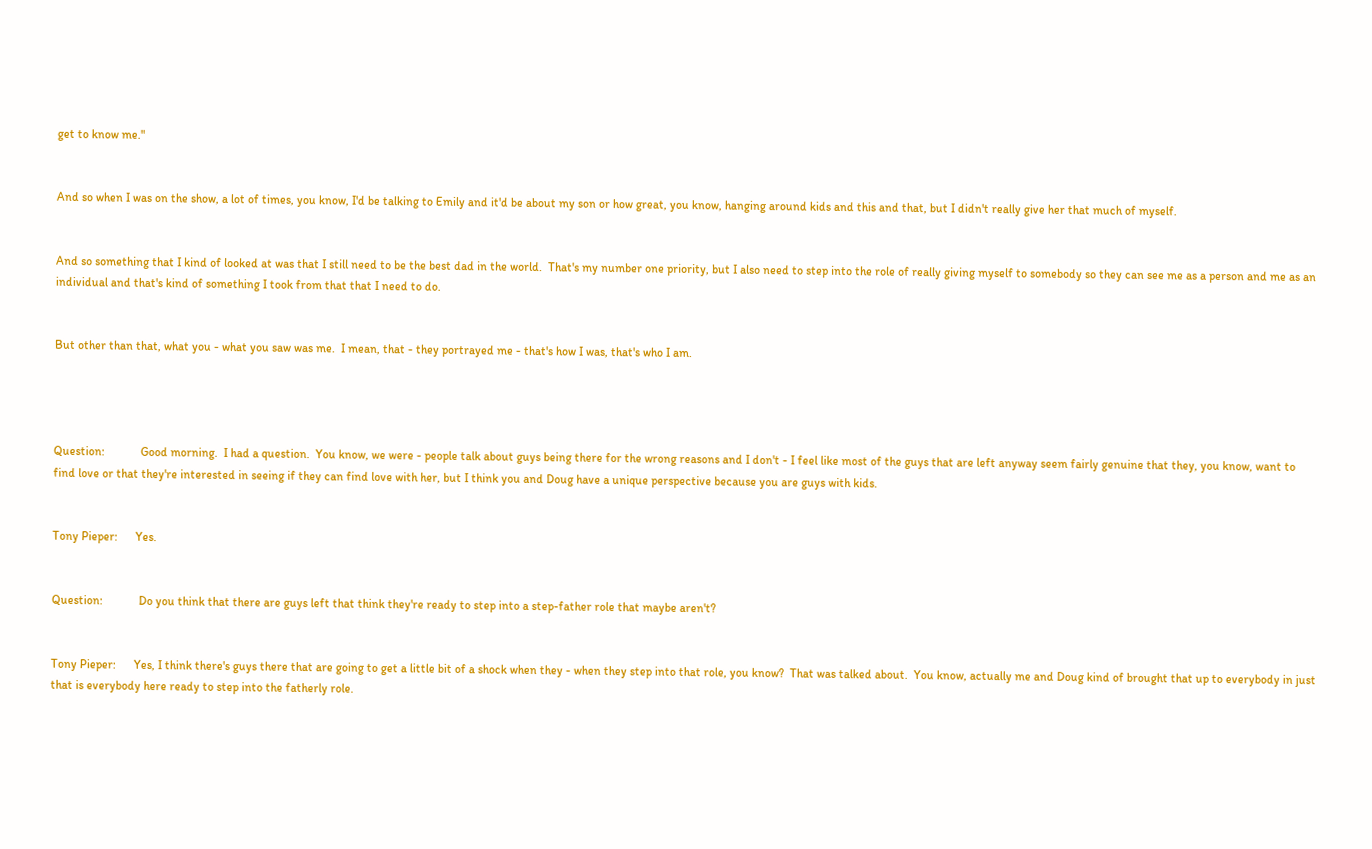get to know me."


And so when I was on the show, a lot of times, you know, I'd be talking to Emily and it'd be about my son or how great, you know, hanging around kids and this and that, but I didn't really give her that much of myself.


And so something that I kind of looked at was that I still need to be the best dad in the world.  That's my number one priority, but I also need to step into the role of really giving myself to somebody so they can see me as a person and me as an individual and that's kind of something I took from that that I need to do.


But other than that, what you - what you saw was me.  I mean, that - they portrayed me - that's how I was, that's who I am.




Question:            Good morning.  I had a question.  You know, we were - people talk about guys being there for the wrong reasons and I don't - I feel like most of the guys that are left anyway seem fairly genuine that they, you know, want to find love or that they're interested in seeing if they can find love with her, but I think you and Doug have a unique perspective because you are guys with kids.


Tony Pieper:      Yes.


Question:            Do you think that there are guys left that think they're ready to step into a step-father role that maybe aren't?


Tony Pieper:      Yes, I think there's guys there that are going to get a little bit of a shock when they - when they step into that role, you know?  That was talked about.  You know, actually me and Doug kind of brought that up to everybody in just that is everybody here ready to step into the fatherly role.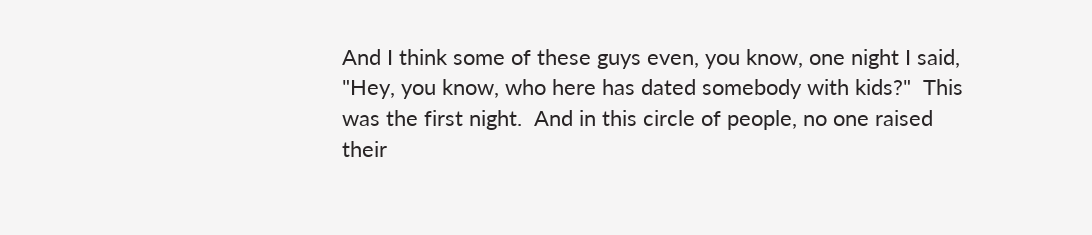And I think some of these guys even, you know, one night I said, "Hey, you know, who here has dated somebody with kids?"  This was the first night.  And in this circle of people, no one raised their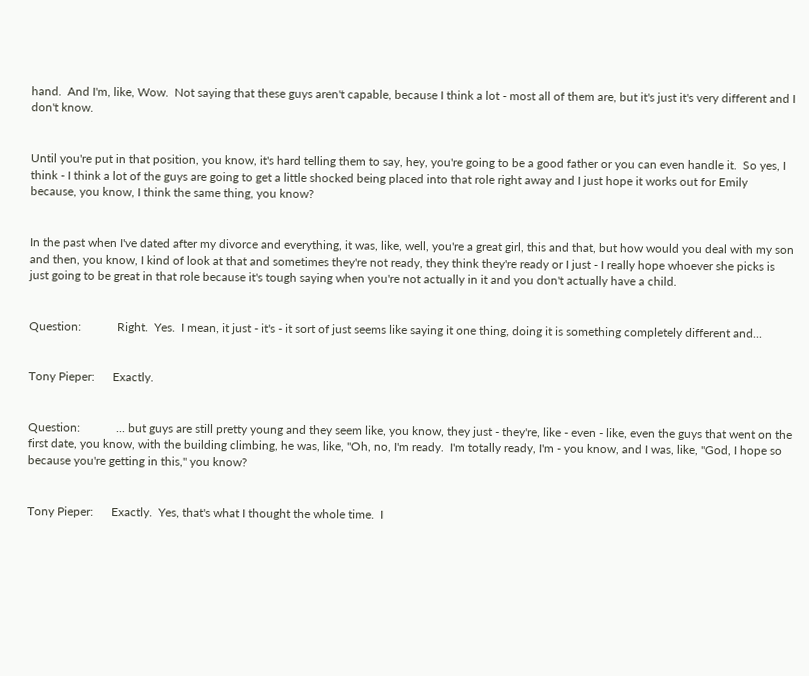hand.  And I'm, like, Wow.  Not saying that these guys aren't capable, because I think a lot - most all of them are, but it's just it's very different and I don't know.


Until you're put in that position, you know, it's hard telling them to say, hey, you're going to be a good father or you can even handle it.  So yes, I think - I think a lot of the guys are going to get a little shocked being placed into that role right away and I just hope it works out for Emily because, you know, I think the same thing, you know?


In the past when I've dated after my divorce and everything, it was, like, well, you're a great girl, this and that, but how would you deal with my son and then, you know, I kind of look at that and sometimes they're not ready, they think they're ready or I just - I really hope whoever she picks is just going to be great in that role because it's tough saying when you're not actually in it and you don't actually have a child.


Question:            Right.  Yes.  I mean, it just - it's - it sort of just seems like saying it one thing, doing it is something completely different and...


Tony Pieper:      Exactly.


Question:            ... but guys are still pretty young and they seem like, you know, they just - they're, like - even - like, even the guys that went on the first date, you know, with the building climbing, he was, like, "Oh, no, I'm ready.  I'm totally ready, I'm - you know, and I was, like, "God, I hope so because you're getting in this," you know?


Tony Pieper:      Exactly.  Yes, that's what I thought the whole time.  I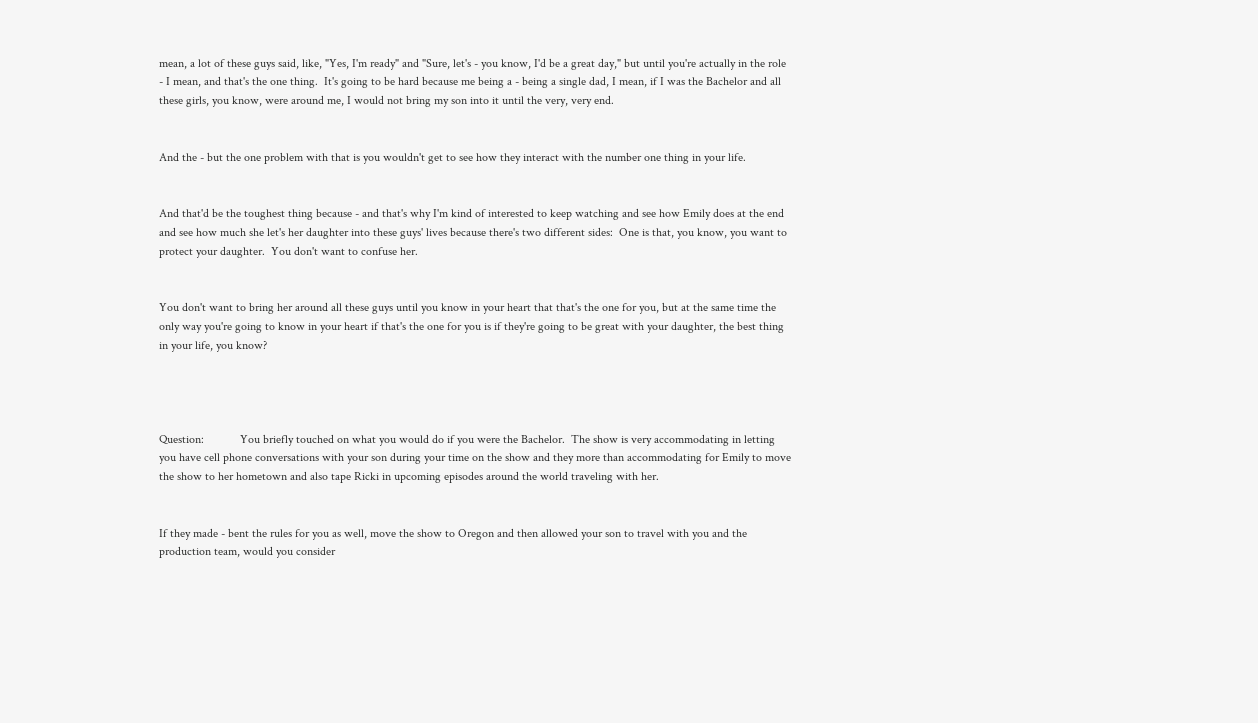mean, a lot of these guys said, like, "Yes, I'm ready" and "Sure, let's - you know, I'd be a great day," but until you're actually in the role - I mean, and that's the one thing.  It's going to be hard because me being a - being a single dad, I mean, if I was the Bachelor and all these girls, you know, were around me, I would not bring my son into it until the very, very end.


And the - but the one problem with that is you wouldn't get to see how they interact with the number one thing in your life.


And that'd be the toughest thing because - and that's why I'm kind of interested to keep watching and see how Emily does at the end and see how much she let's her daughter into these guys' lives because there's two different sides:  One is that, you know, you want to protect your daughter.  You don't want to confuse her.


You don't want to bring her around all these guys until you know in your heart that that's the one for you, but at the same time the only way you're going to know in your heart if that's the one for you is if they're going to be great with your daughter, the best thing in your life, you know?




Question:            You briefly touched on what you would do if you were the Bachelor.  The show is very accommodating in letting you have cell phone conversations with your son during your time on the show and they more than accommodating for Emily to move the show to her hometown and also tape Ricki in upcoming episodes around the world traveling with her.


If they made - bent the rules for you as well, move the show to Oregon and then allowed your son to travel with you and the production team, would you consider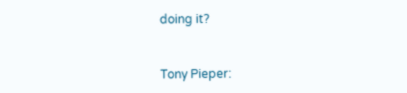doing it?


Tony Pieper: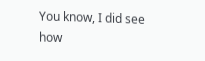You know, I did see how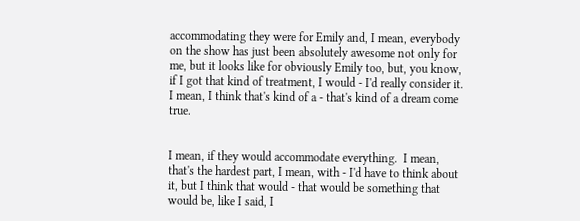accommodating they were for Emily and, I mean, everybody on the show has just been absolutely awesome not only for me, but it looks like for obviously Emily too, but, you know, if I got that kind of treatment, I would - I'd really consider it.  I mean, I think that's kind of a - that's kind of a dream come true.


I mean, if they would accommodate everything.  I mean, that's the hardest part, I mean, with - I'd have to think about it, but I think that would - that would be something that would be, like I said, I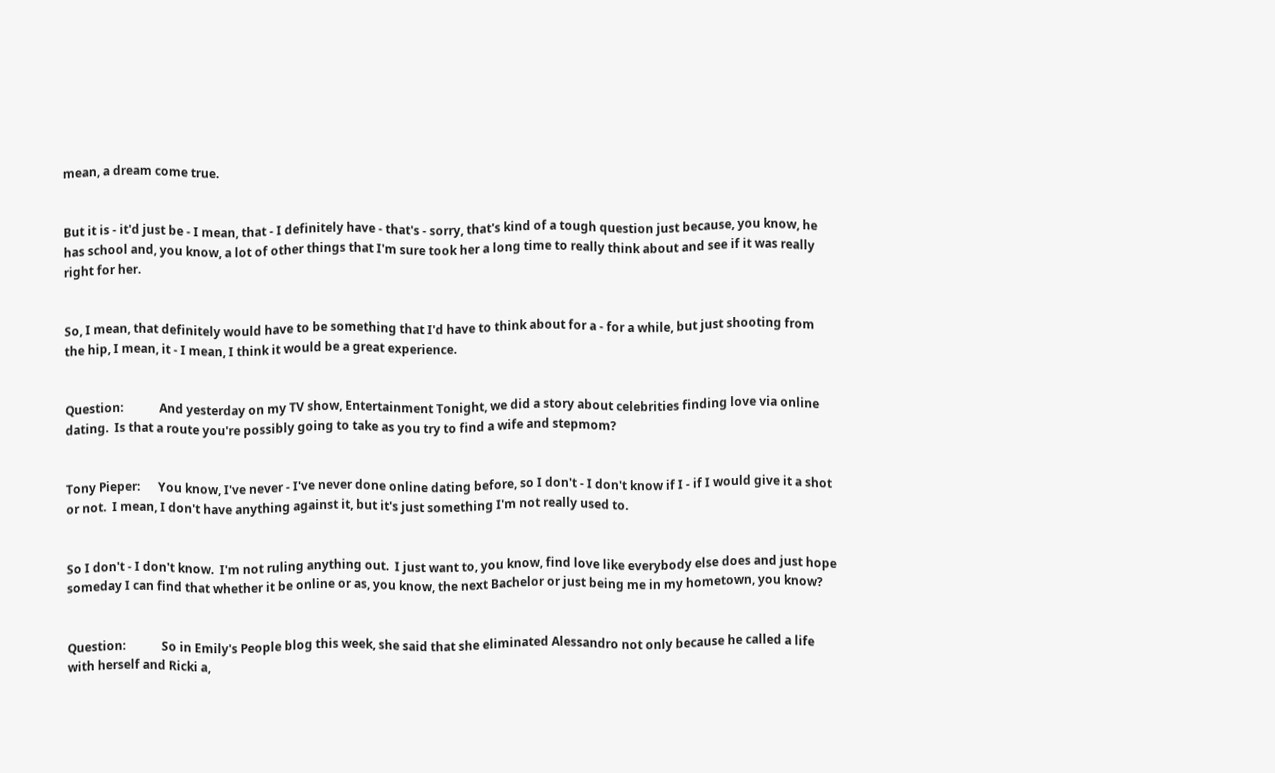mean, a dream come true.


But it is - it'd just be - I mean, that - I definitely have - that's - sorry, that's kind of a tough question just because, you know, he has school and, you know, a lot of other things that I'm sure took her a long time to really think about and see if it was really right for her.


So, I mean, that definitely would have to be something that I'd have to think about for a - for a while, but just shooting from the hip, I mean, it - I mean, I think it would be a great experience.


Question:            And yesterday on my TV show, Entertainment Tonight, we did a story about celebrities finding love via online dating.  Is that a route you're possibly going to take as you try to find a wife and stepmom?


Tony Pieper:      You know, I've never - I've never done online dating before, so I don't - I don't know if I - if I would give it a shot or not.  I mean, I don't have anything against it, but it's just something I'm not really used to.


So I don't - I don't know.  I'm not ruling anything out.  I just want to, you know, find love like everybody else does and just hope someday I can find that whether it be online or as, you know, the next Bachelor or just being me in my hometown, you know?


Question:            So in Emily's People blog this week, she said that she eliminated Alessandro not only because he called a life with herself and Ricki a,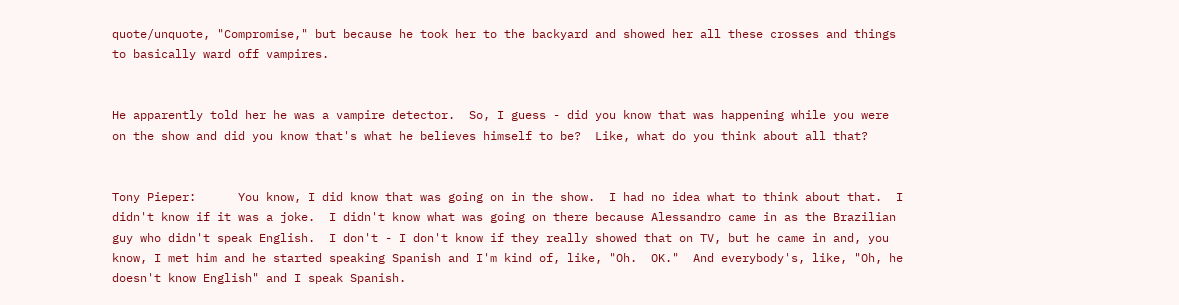quote/unquote, "Compromise," but because he took her to the backyard and showed her all these crosses and things to basically ward off vampires.


He apparently told her he was a vampire detector.  So, I guess - did you know that was happening while you were on the show and did you know that's what he believes himself to be?  Like, what do you think about all that?


Tony Pieper:      You know, I did know that was going on in the show.  I had no idea what to think about that.  I didn't know if it was a joke.  I didn't know what was going on there because Alessandro came in as the Brazilian guy who didn't speak English.  I don't - I don't know if they really showed that on TV, but he came in and, you know, I met him and he started speaking Spanish and I'm kind of, like, "Oh.  OK."  And everybody's, like, "Oh, he doesn't know English" and I speak Spanish.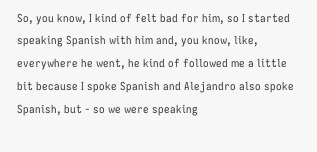So, you know, I kind of felt bad for him, so I started speaking Spanish with him and, you know, like, everywhere he went, he kind of followed me a little bit because I spoke Spanish and Alejandro also spoke Spanish, but - so we were speaking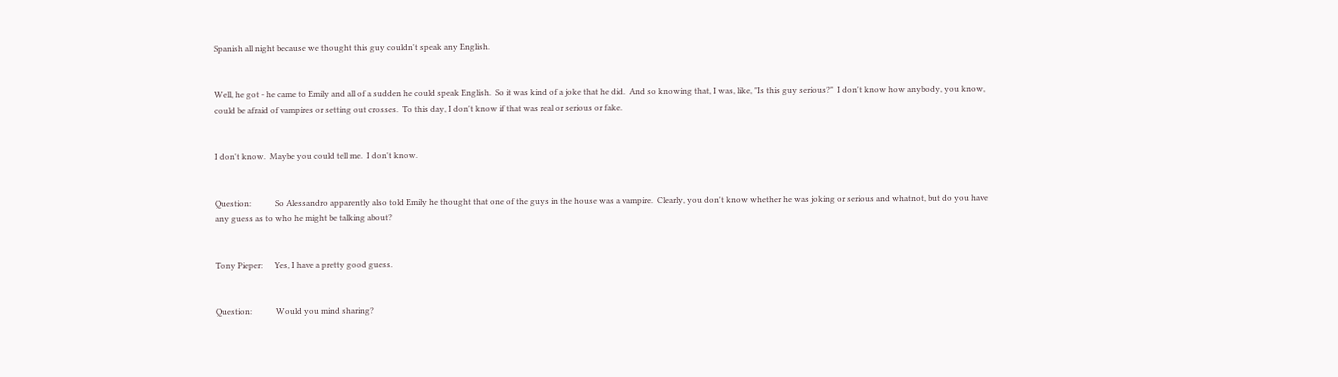Spanish all night because we thought this guy couldn't speak any English.


Well, he got - he came to Emily and all of a sudden he could speak English.  So it was kind of a joke that he did.  And so knowing that, I was, like, "Is this guy serious?"  I don't know how anybody, you know, could be afraid of vampires or setting out crosses.  To this day, I don't know if that was real or serious or fake.


I don't know.  Maybe you could tell me.  I don't know.


Question:            So Alessandro apparently also told Emily he thought that one of the guys in the house was a vampire.  Clearly, you don't know whether he was joking or serious and whatnot, but do you have any guess as to who he might be talking about?


Tony Pieper:      Yes, I have a pretty good guess.


Question:            Would you mind sharing?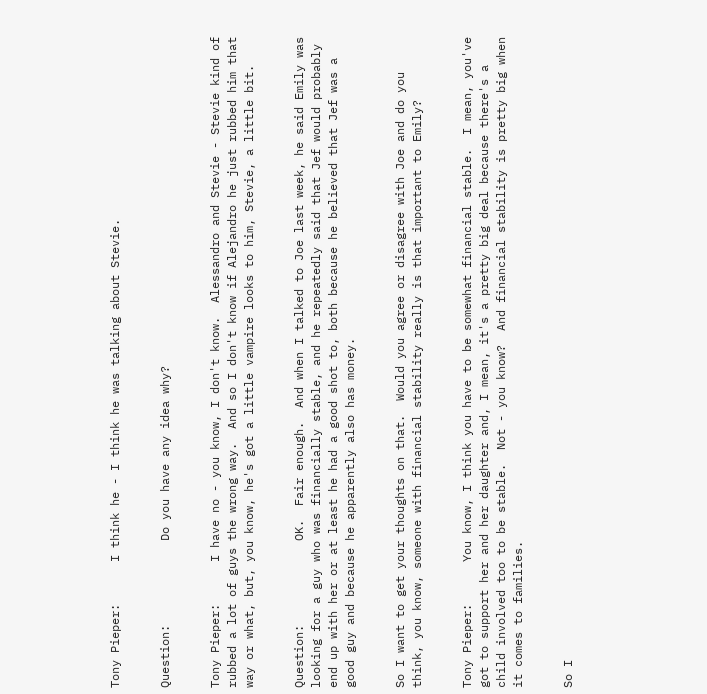Tony Pieper:      I think he - I think he was talking about Stevie.


Question:            Do you have any idea why?


Tony Pieper:      I have no - you know, I don't know.  Alessandro and Stevie - Stevie kind of rubbed a lot of guys the wrong way.  And so I don't know if Alejandro he just rubbed him that way or what, but, you know, he's got a little vampire looks to him, Stevie, a little bit.


Question:            OK.  Fair enough.  And when I talked to Joe last week, he said Emily was looking for a guy who was financially stable, and he repeatedly said that Jef would probably end up with her or at least he had a good shot to, both because he believed that Jef was a good guy and because he apparently also has money.


So I want to get your thoughts on that.  Would you agree or disagree with Joe and do you think, you know, someone with financial stability really is that important to Emily?


Tony Pieper:      You know, I think you have to be somewhat financial stable.  I mean, you've got to support her and her daughter and, I mean, it's a pretty big deal because there's a child involved too to be stable.  Not - you know?  And financial stability is pretty big when it comes to families.


So I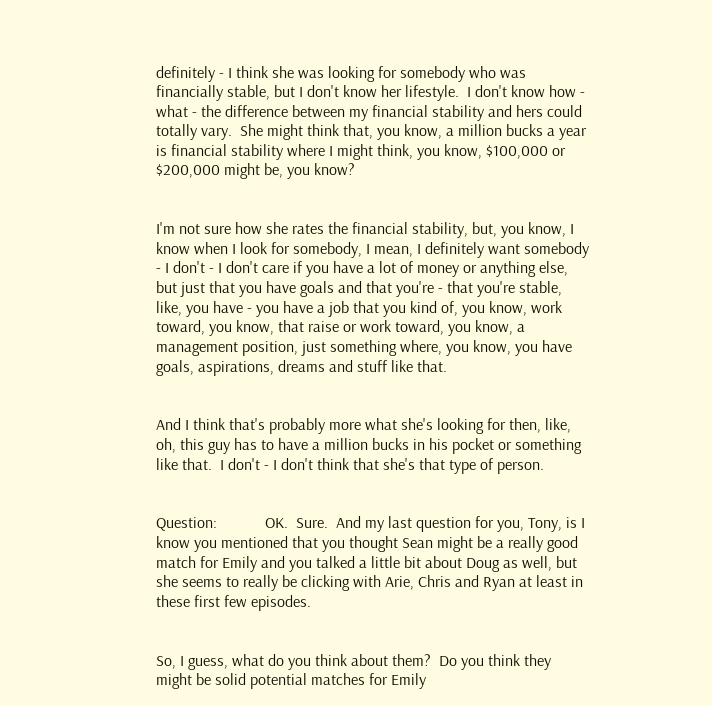definitely - I think she was looking for somebody who was financially stable, but I don't know her lifestyle.  I don't know how - what - the difference between my financial stability and hers could totally vary.  She might think that, you know, a million bucks a year is financial stability where I might think, you know, $100,000 or $200,000 might be, you know?


I'm not sure how she rates the financial stability, but, you know, I know when I look for somebody, I mean, I definitely want somebody - I don't - I don't care if you have a lot of money or anything else, but just that you have goals and that you're - that you're stable, like, you have - you have a job that you kind of, you know, work toward, you know, that raise or work toward, you know, a management position, just something where, you know, you have goals, aspirations, dreams and stuff like that.


And I think that's probably more what she's looking for then, like, oh, this guy has to have a million bucks in his pocket or something like that.  I don't - I don't think that she's that type of person.


Question:            OK.  Sure.  And my last question for you, Tony, is I know you mentioned that you thought Sean might be a really good match for Emily and you talked a little bit about Doug as well, but she seems to really be clicking with Arie, Chris and Ryan at least in these first few episodes.


So, I guess, what do you think about them?  Do you think they might be solid potential matches for Emily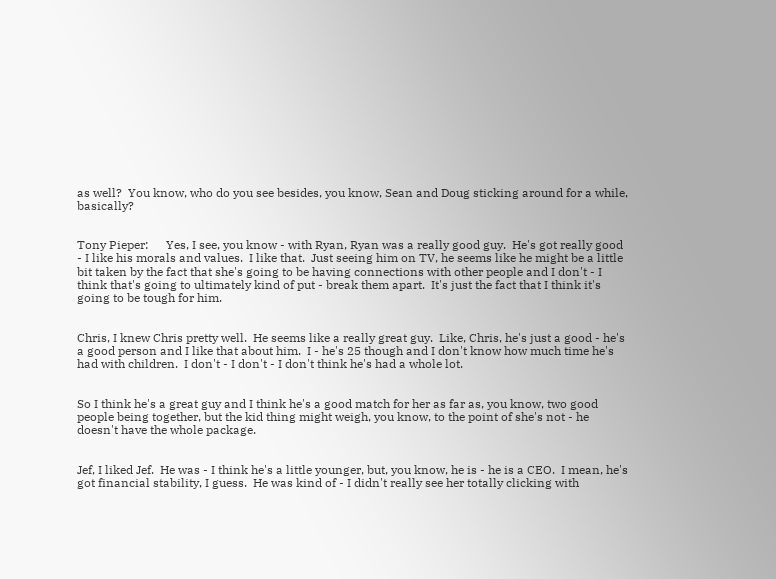as well?  You know, who do you see besides, you know, Sean and Doug sticking around for a while, basically?


Tony Pieper:      Yes, I see, you know - with Ryan, Ryan was a really good guy.  He's got really good - I like his morals and values.  I like that.  Just seeing him on TV, he seems like he might be a little bit taken by the fact that she's going to be having connections with other people and I don't - I think that's going to ultimately kind of put - break them apart.  It's just the fact that I think it's going to be tough for him.


Chris, I knew Chris pretty well.  He seems like a really great guy.  Like, Chris, he's just a good - he's a good person and I like that about him.  I - he's 25 though and I don't know how much time he's had with children.  I don't - I don't - I don't think he's had a whole lot.


So I think he's a great guy and I think he's a good match for her as far as, you know, two good people being together, but the kid thing might weigh, you know, to the point of she's not - he doesn't have the whole package.


Jef, I liked Jef.  He was - I think he's a little younger, but, you know, he is - he is a CEO.  I mean, he's got financial stability, I guess.  He was kind of - I didn't really see her totally clicking with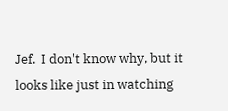Jef.  I don't know why, but it looks like just in watching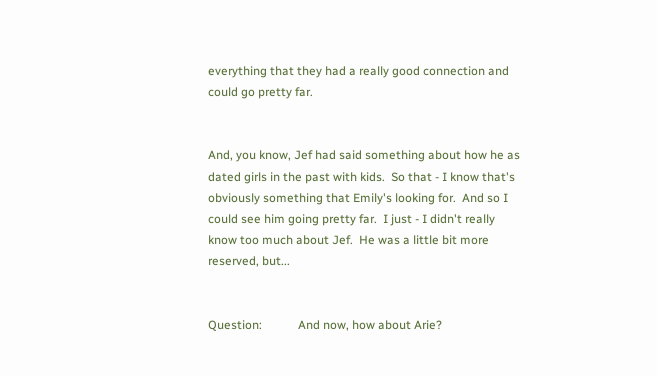everything that they had a really good connection and could go pretty far.


And, you know, Jef had said something about how he as dated girls in the past with kids.  So that - I know that's obviously something that Emily's looking for.  And so I could see him going pretty far.  I just - I didn't really know too much about Jef.  He was a little bit more reserved, but...


Question:            And now, how about Arie?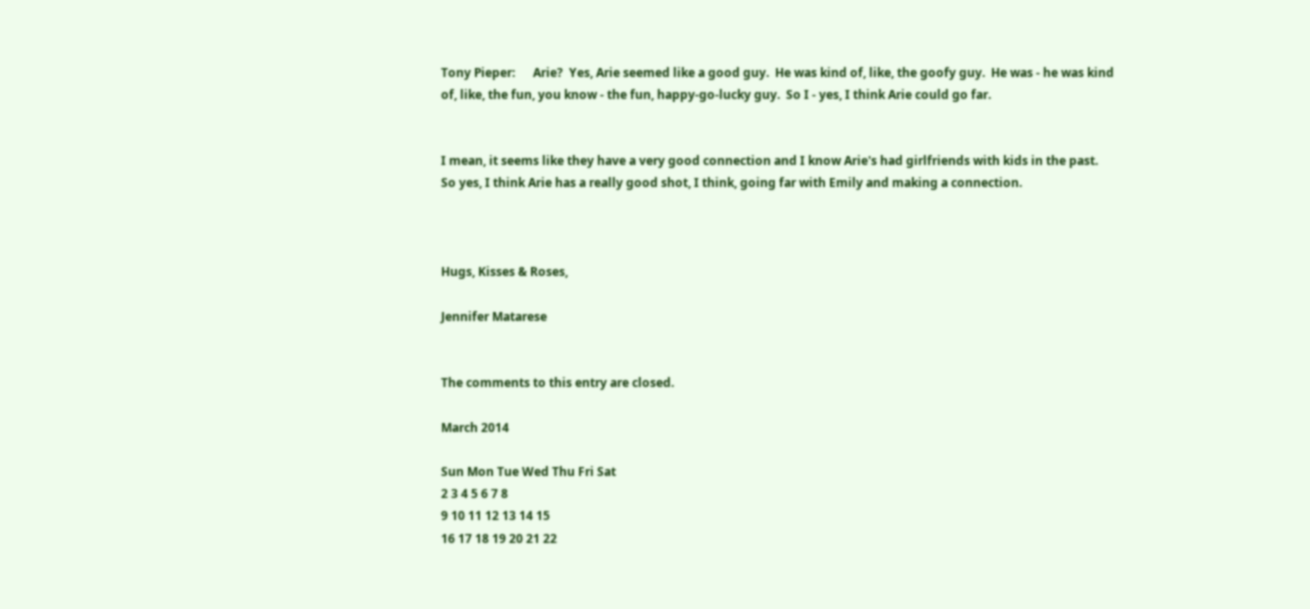Tony Pieper:      Arie?  Yes, Arie seemed like a good guy.  He was kind of, like, the goofy guy.  He was - he was kind of, like, the fun, you know - the fun, happy-go-lucky guy.  So I - yes, I think Arie could go far.


I mean, it seems like they have a very good connection and I know Arie's had girlfriends with kids in the past.  So yes, I think Arie has a really good shot, I think, going far with Emily and making a connection.



Hugs, Kisses & Roses,

Jennifer Matarese


The comments to this entry are closed.

March 2014

Sun Mon Tue Wed Thu Fri Sat
2 3 4 5 6 7 8
9 10 11 12 13 14 15
16 17 18 19 20 21 22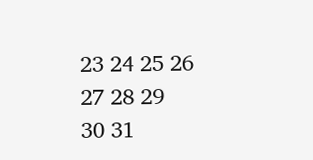23 24 25 26 27 28 29
30 31